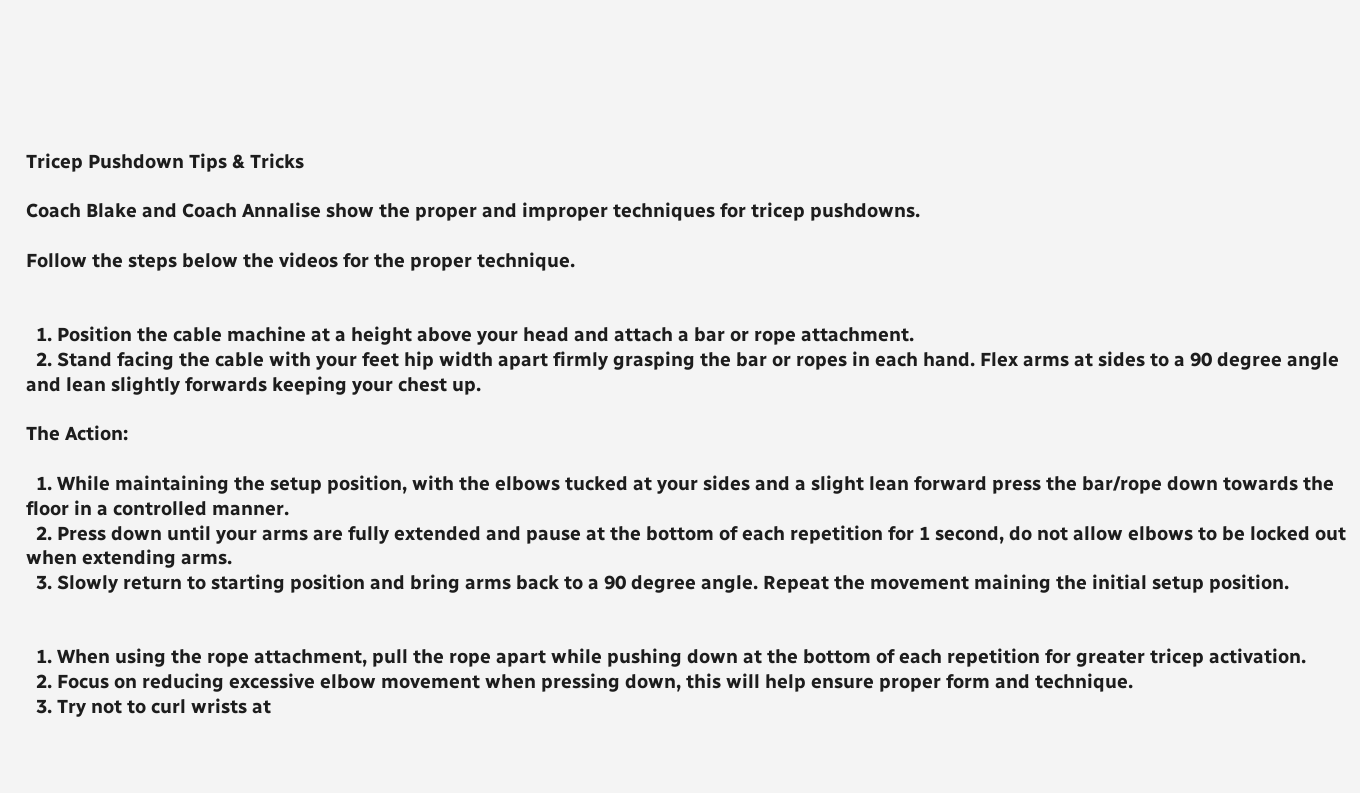Tricep Pushdown Tips & Tricks

Coach Blake and Coach Annalise show the proper and improper techniques for tricep pushdowns.

Follow the steps below the videos for the proper technique.


  1. Position the cable machine at a height above your head and attach a bar or rope attachment.
  2. Stand facing the cable with your feet hip width apart firmly grasping the bar or ropes in each hand. Flex arms at sides to a 90 degree angle and lean slightly forwards keeping your chest up.

The Action:

  1. While maintaining the setup position, with the elbows tucked at your sides and a slight lean forward press the bar/rope down towards the floor in a controlled manner.
  2. Press down until your arms are fully extended and pause at the bottom of each repetition for 1 second, do not allow elbows to be locked out when extending arms.
  3. Slowly return to starting position and bring arms back to a 90 degree angle. Repeat the movement maining the initial setup position.


  1. When using the rope attachment, pull the rope apart while pushing down at the bottom of each repetition for greater tricep activation.
  2. Focus on reducing excessive elbow movement when pressing down, this will help ensure proper form and technique.
  3. Try not to curl wrists at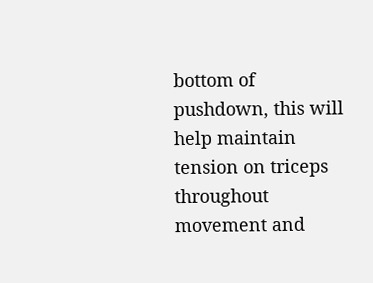bottom of pushdown, this will help maintain tension on triceps throughout movement and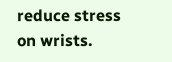reduce stress on wrists.